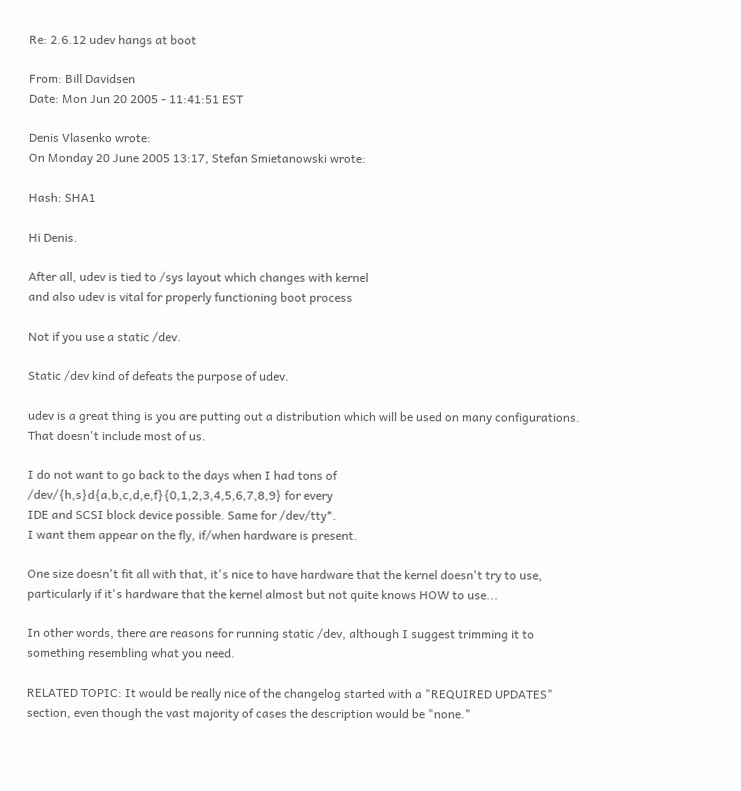Re: 2.6.12 udev hangs at boot

From: Bill Davidsen
Date: Mon Jun 20 2005 - 11:41:51 EST

Denis Vlasenko wrote:
On Monday 20 June 2005 13:17, Stefan Smietanowski wrote:

Hash: SHA1

Hi Denis.

After all, udev is tied to /sys layout which changes with kernel
and also udev is vital for properly functioning boot process

Not if you use a static /dev.

Static /dev kind of defeats the purpose of udev.

udev is a great thing is you are putting out a distribution which will be used on many configurations. That doesn't include most of us.

I do not want to go back to the days when I had tons of
/dev/{h,s}d{a,b,c,d,e,f}{0,1,2,3,4,5,6,7,8,9} for every
IDE and SCSI block device possible. Same for /dev/tty*.
I want them appear on the fly, if/when hardware is present.

One size doesn't fit all with that, it's nice to have hardware that the kernel doesn't try to use, particularly if it's hardware that the kernel almost but not quite knows HOW to use...

In other words, there are reasons for running static /dev, although I suggest trimming it to something resembling what you need.

RELATED TOPIC: It would be really nice of the changelog started with a "REQUIRED UPDATES" section, even though the vast majority of cases the description would be "none."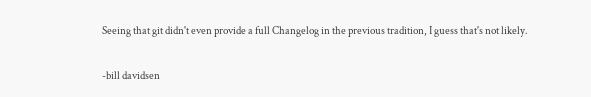Seeing that git didn't even provide a full Changelog in the previous tradition, I guess that's not likely.

-bill davidsen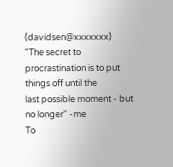(davidsen@xxxxxxx)
"The secret to procrastination is to put things off until the
last possible moment - but no longer" -me
To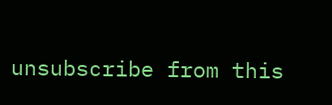unsubscribe from this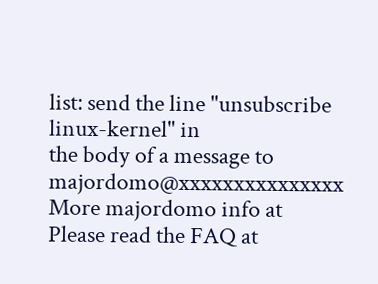list: send the line "unsubscribe linux-kernel" in
the body of a message to majordomo@xxxxxxxxxxxxxxx
More majordomo info at
Please read the FAQ at